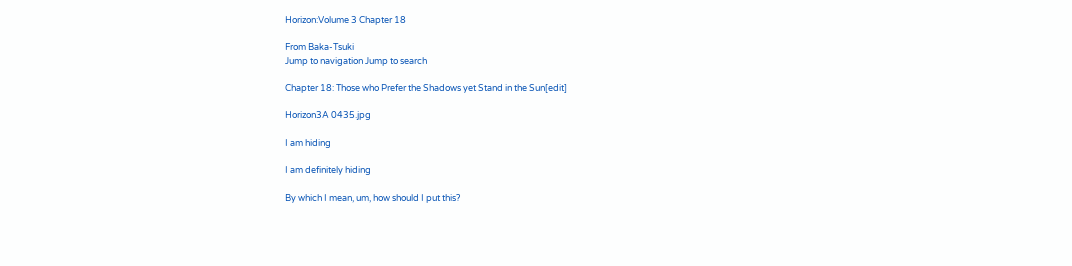Horizon:Volume 3 Chapter 18

From Baka-Tsuki
Jump to navigation Jump to search

Chapter 18: Those who Prefer the Shadows yet Stand in the Sun[edit]

Horizon3A 0435.jpg

I am hiding

I am definitely hiding

By which I mean, um, how should I put this?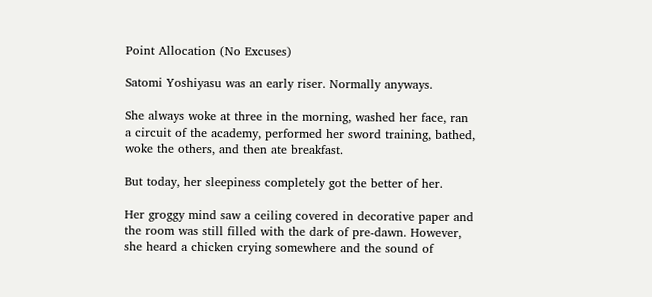Point Allocation (No Excuses)

Satomi Yoshiyasu was an early riser. Normally anyways.

She always woke at three in the morning, washed her face, ran a circuit of the academy, performed her sword training, bathed, woke the others, and then ate breakfast.

But today, her sleepiness completely got the better of her.

Her groggy mind saw a ceiling covered in decorative paper and the room was still filled with the dark of pre-dawn. However, she heard a chicken crying somewhere and the sound of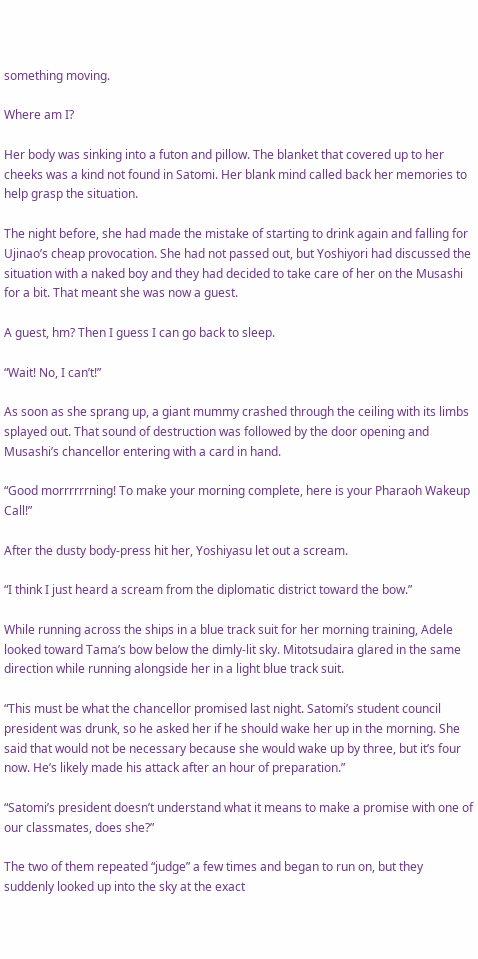something moving.

Where am I?

Her body was sinking into a futon and pillow. The blanket that covered up to her cheeks was a kind not found in Satomi. Her blank mind called back her memories to help grasp the situation.

The night before, she had made the mistake of starting to drink again and falling for Ujinao’s cheap provocation. She had not passed out, but Yoshiyori had discussed the situation with a naked boy and they had decided to take care of her on the Musashi for a bit. That meant she was now a guest.

A guest, hm? Then I guess I can go back to sleep.

“Wait! No, I can’t!”

As soon as she sprang up, a giant mummy crashed through the ceiling with its limbs splayed out. That sound of destruction was followed by the door opening and Musashi’s chancellor entering with a card in hand.

“Good morrrrrrning! To make your morning complete, here is your Pharaoh Wakeup Call!”

After the dusty body-press hit her, Yoshiyasu let out a scream.

“I think I just heard a scream from the diplomatic district toward the bow.”

While running across the ships in a blue track suit for her morning training, Adele looked toward Tama’s bow below the dimly-lit sky. Mitotsudaira glared in the same direction while running alongside her in a light blue track suit.

“This must be what the chancellor promised last night. Satomi’s student council president was drunk, so he asked her if he should wake her up in the morning. She said that would not be necessary because she would wake up by three, but it’s four now. He’s likely made his attack after an hour of preparation.”

“Satomi’s president doesn’t understand what it means to make a promise with one of our classmates, does she?”

The two of them repeated “judge” a few times and began to run on, but they suddenly looked up into the sky at the exact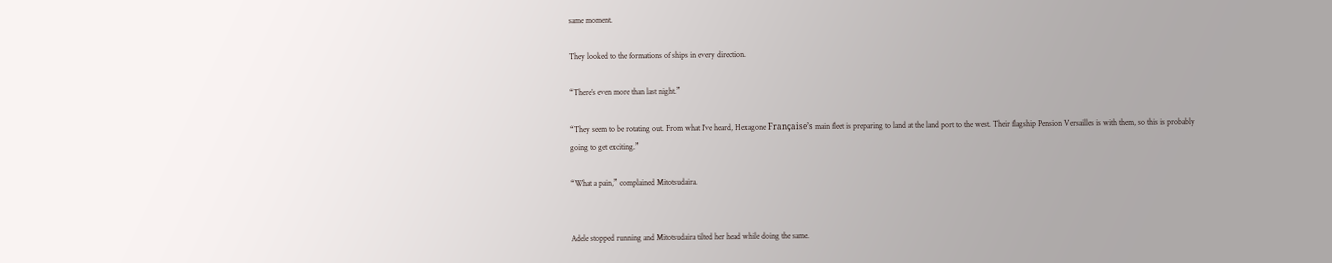same moment.

They looked to the formations of ships in every direction.

“There’s even more than last night.”

“They seem to be rotating out. From what I’ve heard, Hexagone Française’s main fleet is preparing to land at the land port to the west. Their flagship Pension Versailles is with them, so this is probably going to get exciting.”

“What a pain,” complained Mitotsudaira.


Adele stopped running and Mitotsudaira tilted her head while doing the same.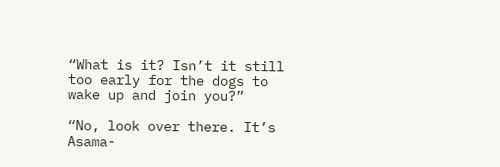“What is it? Isn’t it still too early for the dogs to wake up and join you?”

“No, look over there. It’s Asama-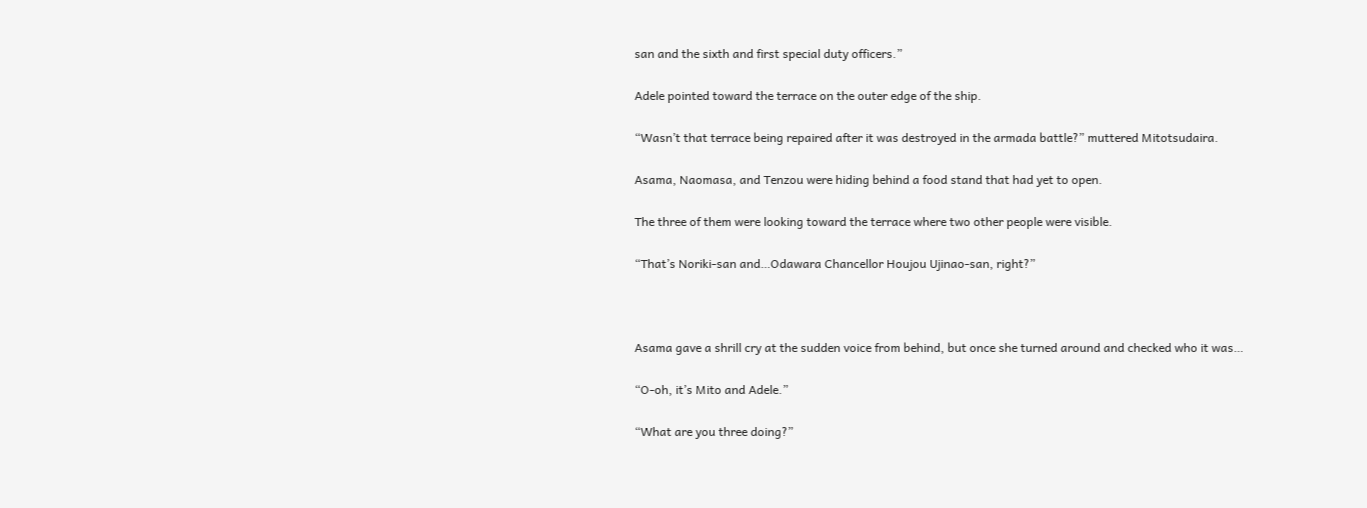san and the sixth and first special duty officers.”

Adele pointed toward the terrace on the outer edge of the ship.

“Wasn’t that terrace being repaired after it was destroyed in the armada battle?” muttered Mitotsudaira.

Asama, Naomasa, and Tenzou were hiding behind a food stand that had yet to open.

The three of them were looking toward the terrace where two other people were visible.

“That’s Noriki-san and…Odawara Chancellor Houjou Ujinao-san, right?”



Asama gave a shrill cry at the sudden voice from behind, but once she turned around and checked who it was…

“O-oh, it’s Mito and Adele.”

“What are you three doing?”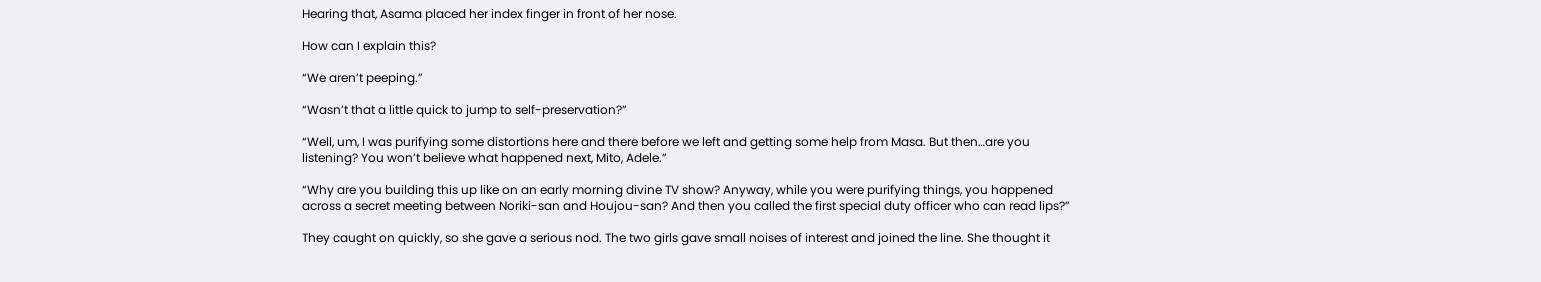Hearing that, Asama placed her index finger in front of her nose.

How can I explain this?

“We aren’t peeping.”

“Wasn’t that a little quick to jump to self-preservation?”

“Well, um, I was purifying some distortions here and there before we left and getting some help from Masa. But then…are you listening? You won’t believe what happened next, Mito, Adele.”

“Why are you building this up like on an early morning divine TV show? Anyway, while you were purifying things, you happened across a secret meeting between Noriki-san and Houjou-san? And then you called the first special duty officer who can read lips?”

They caught on quickly, so she gave a serious nod. The two girls gave small noises of interest and joined the line. She thought it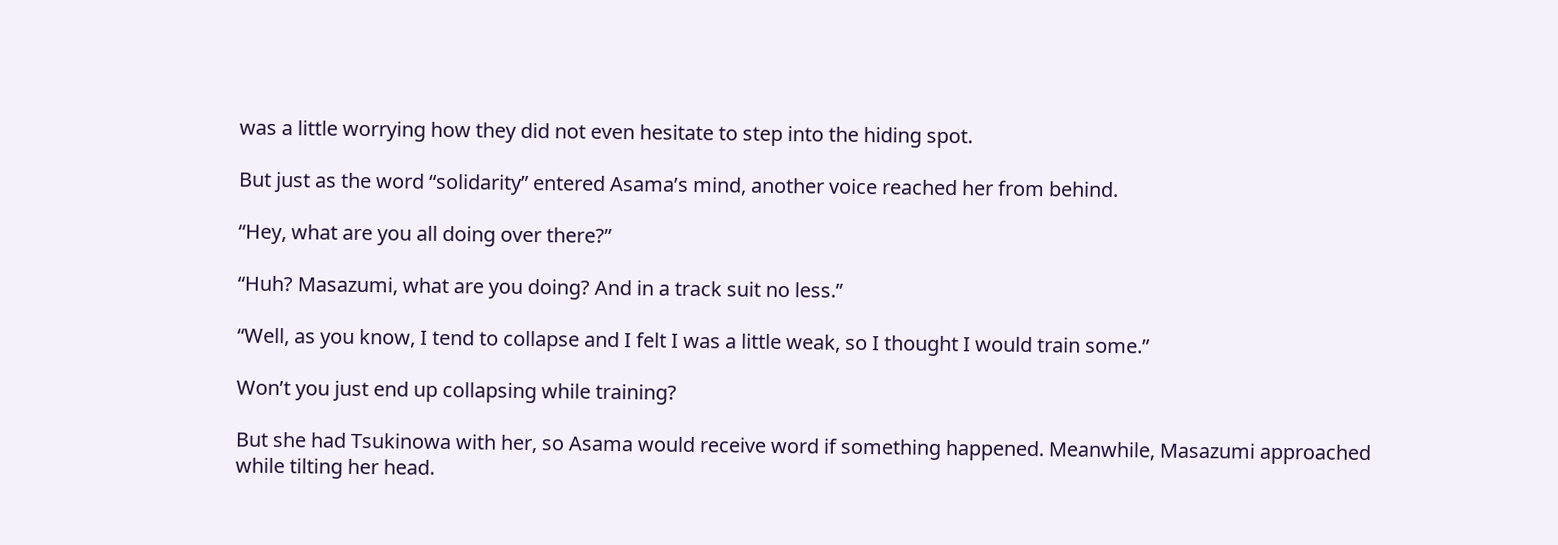was a little worrying how they did not even hesitate to step into the hiding spot.

But just as the word “solidarity” entered Asama’s mind, another voice reached her from behind.

“Hey, what are you all doing over there?”

“Huh? Masazumi, what are you doing? And in a track suit no less.”

“Well, as you know, I tend to collapse and I felt I was a little weak, so I thought I would train some.”

Won’t you just end up collapsing while training?

But she had Tsukinowa with her, so Asama would receive word if something happened. Meanwhile, Masazumi approached while tilting her head.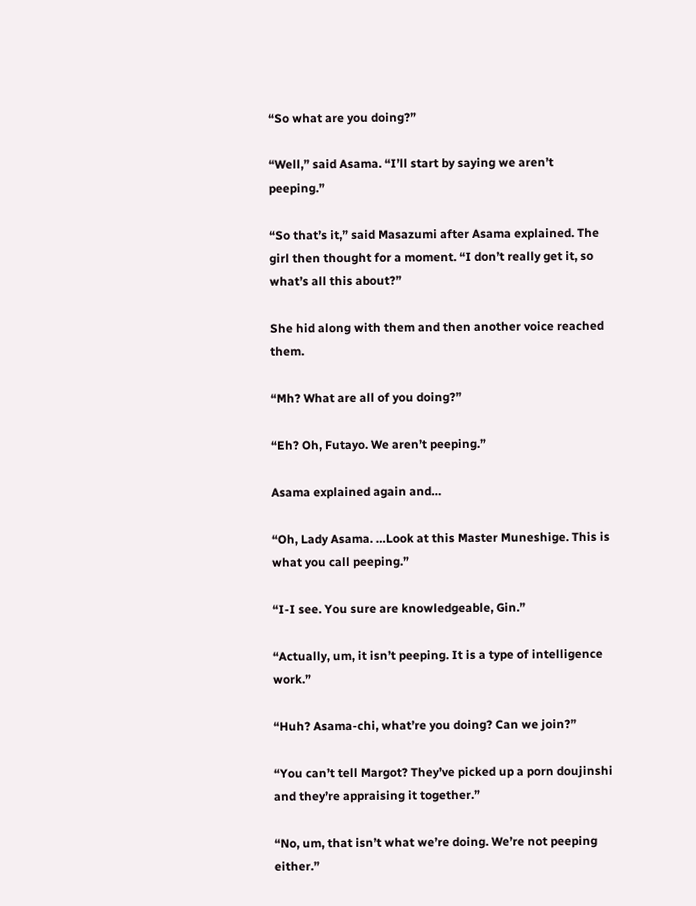“So what are you doing?”

“Well,” said Asama. “I’ll start by saying we aren’t peeping.”

“So that’s it,” said Masazumi after Asama explained. The girl then thought for a moment. “I don’t really get it, so what’s all this about?”

She hid along with them and then another voice reached them.

“Mh? What are all of you doing?”

“Eh? Oh, Futayo. We aren’t peeping.”

Asama explained again and…

“Oh, Lady Asama. …Look at this Master Muneshige. This is what you call peeping.”

“I-I see. You sure are knowledgeable, Gin.”

“Actually, um, it isn’t peeping. It is a type of intelligence work.”

“Huh? Asama-chi, what’re you doing? Can we join?”

“You can’t tell Margot? They’ve picked up a porn doujinshi and they’re appraising it together.”

“No, um, that isn’t what we’re doing. We’re not peeping either.”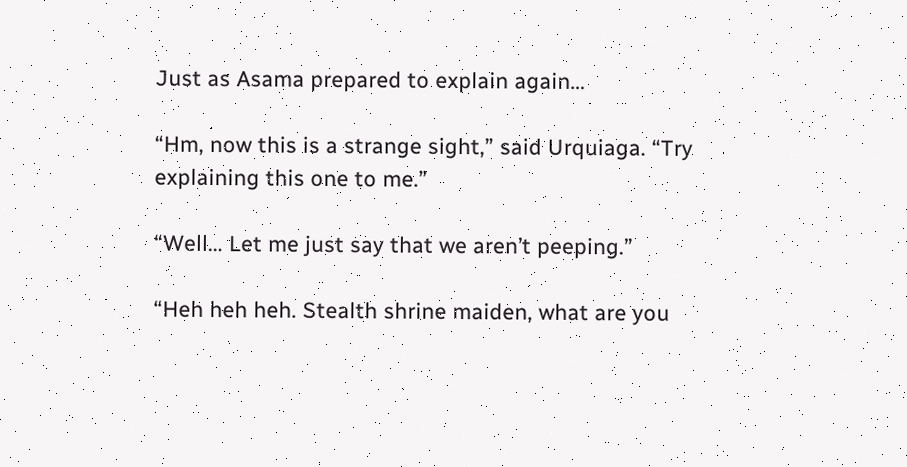Just as Asama prepared to explain again…

“Hm, now this is a strange sight,” said Urquiaga. “Try explaining this one to me.”

“Well… Let me just say that we aren’t peeping.”

“Heh heh heh. Stealth shrine maiden, what are you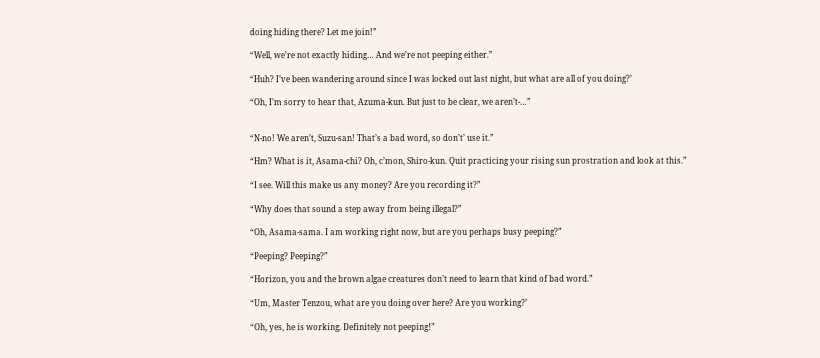doing hiding there? Let me join!”

“Well, we’re not exactly hiding… And we’re not peeping either.”

“Huh? I’ve been wandering around since I was locked out last night, but what are all of you doing?’

“Oh, I’m sorry to hear that, Azuma-kun. But just to be clear, we aren’t-…”


“N-no! We aren’t, Suzu-san! That’s a bad word, so don’t’ use it.”

“Hm? What is it, Asama-chi? Oh, c’mon, Shiro-kun. Quit practicing your rising sun prostration and look at this.”

“I see. Will this make us any money? Are you recording it?”

“Why does that sound a step away from being illegal?”

“Oh, Asama-sama. I am working right now, but are you perhaps busy peeping?”

“Peeping? Peeping?”

“Horizon, you and the brown algae creatures don’t need to learn that kind of bad word.”

“Um, Master Tenzou, what are you doing over here? Are you working?’

“Oh, yes, he is working. Definitely not peeping!”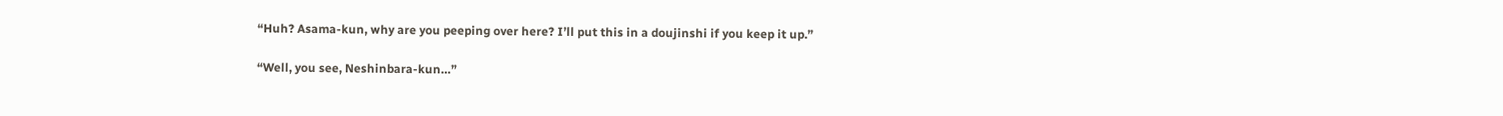“Huh? Asama-kun, why are you peeping over here? I’ll put this in a doujinshi if you keep it up.”

“Well, you see, Neshinbara-kun…”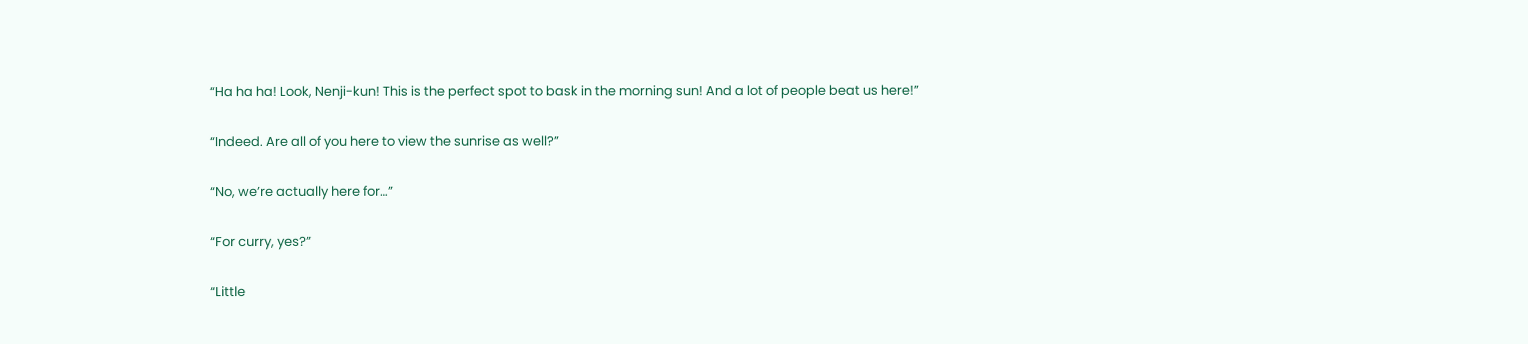“Ha ha ha! Look, Nenji-kun! This is the perfect spot to bask in the morning sun! And a lot of people beat us here!”

“Indeed. Are all of you here to view the sunrise as well?”

“No, we’re actually here for…”

“For curry, yes?”

“Little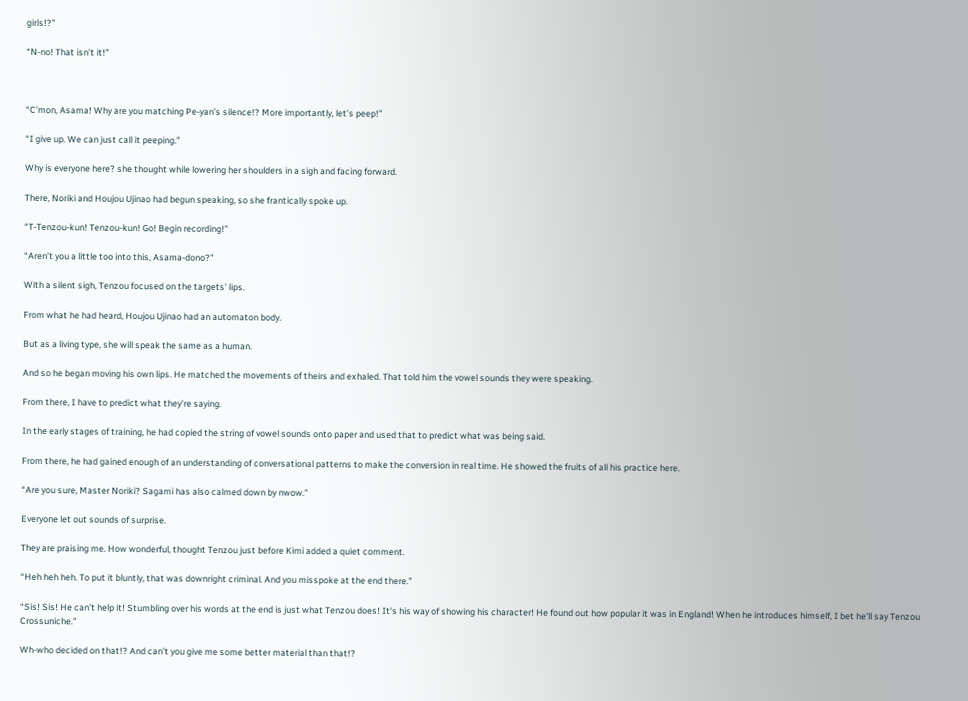girls!?”

“N-no! That isn’t it!”



“C’mon, Asama! Why are you matching Pe-yan’s silence!? More importantly, let’s peep!”

“I give up. We can just call it peeping.”

Why is everyone here? she thought while lowering her shoulders in a sigh and facing forward.

There, Noriki and Houjou Ujinao had begun speaking, so she frantically spoke up.

“T-Tenzou-kun! Tenzou-kun! Go! Begin recording!”

“Aren’t you a little too into this, Asama-dono?”

With a silent sigh, Tenzou focused on the targets’ lips.

From what he had heard, Houjou Ujinao had an automaton body.

But as a living type, she will speak the same as a human.

And so he began moving his own lips. He matched the movements of theirs and exhaled. That told him the vowel sounds they were speaking.

From there, I have to predict what they’re saying.

In the early stages of training, he had copied the string of vowel sounds onto paper and used that to predict what was being said.

From there, he had gained enough of an understanding of conversational patterns to make the conversion in real time. He showed the fruits of all his practice here.

“Are you sure, Master Noriki? Sagami has also calmed down by nwow.”

Everyone let out sounds of surprise.

They are praising me. How wonderful, thought Tenzou just before Kimi added a quiet comment.

“Heh heh heh. To put it bluntly, that was downright criminal. And you misspoke at the end there.”

“Sis! Sis! He can’t help it! Stumbling over his words at the end is just what Tenzou does! It’s his way of showing his character! He found out how popular it was in England! When he introduces himself, I bet he’ll say Tenzou Crossuniche.”

Wh-who decided on that!? And can’t you give me some better material than that!?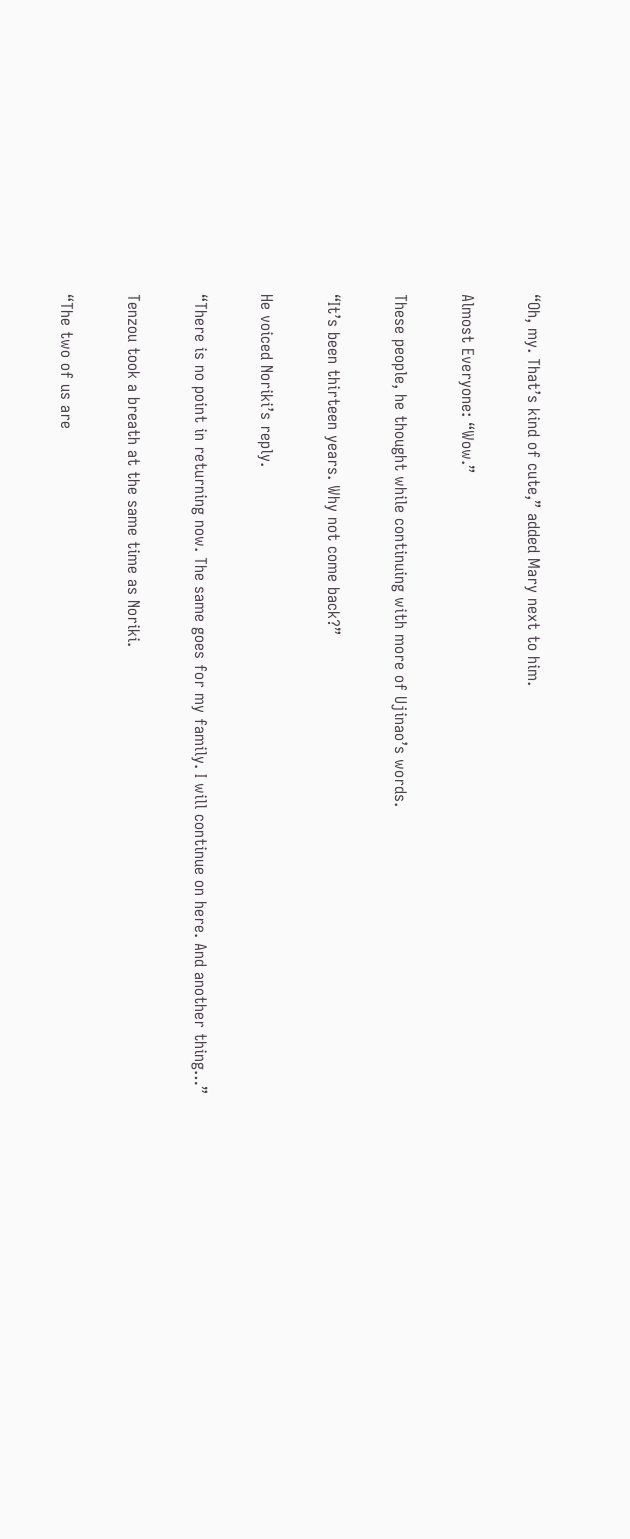“Oh, my. That’s kind of cute,” added Mary next to him.

Almost Everyone: “Wow.”

These people, he thought while continuing with more of Ujinao’s words.

“It’s been thirteen years. Why not come back?”

He voiced Noriki’s reply.

“There is no point in returning now. The same goes for my family. I will continue on here. And another thing…”

Tenzou took a breath at the same time as Noriki.

“The two of us are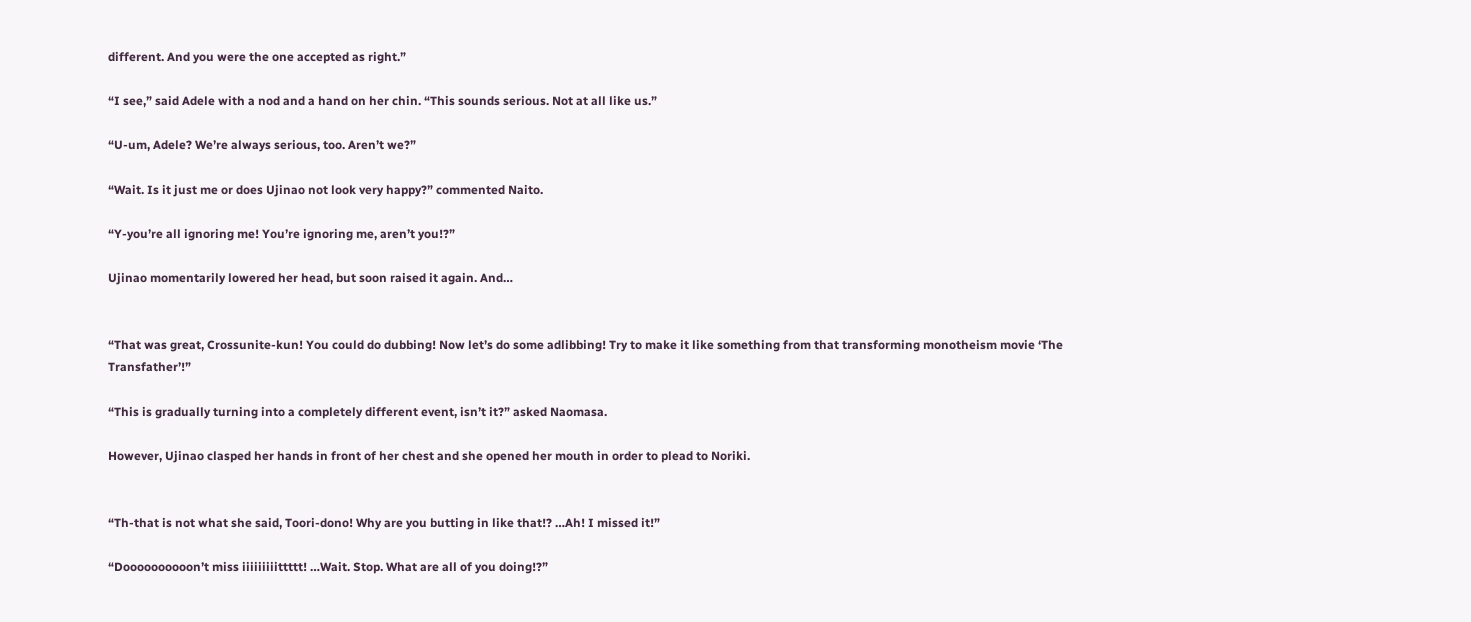different. And you were the one accepted as right.”

“I see,” said Adele with a nod and a hand on her chin. “This sounds serious. Not at all like us.”

“U-um, Adele? We’re always serious, too. Aren’t we?”

“Wait. Is it just me or does Ujinao not look very happy?” commented Naito.

“Y-you’re all ignoring me! You’re ignoring me, aren’t you!?”

Ujinao momentarily lowered her head, but soon raised it again. And…


“That was great, Crossunite-kun! You could do dubbing! Now let’s do some adlibbing! Try to make it like something from that transforming monotheism movie ‘The Transfather’!”

“This is gradually turning into a completely different event, isn’t it?” asked Naomasa.

However, Ujinao clasped her hands in front of her chest and she opened her mouth in order to plead to Noriki.


“Th-that is not what she said, Toori-dono! Why are you butting in like that!? …Ah! I missed it!”

“Doooooooooon’t miss iiiiiiiiittttt! …Wait. Stop. What are all of you doing!?”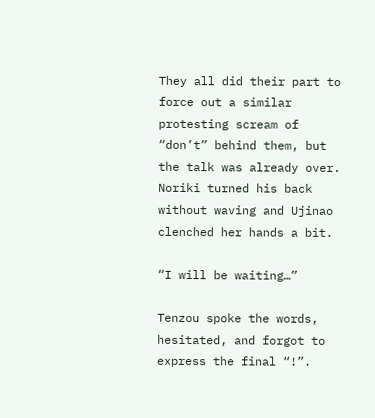They all did their part to force out a similar protesting scream of “don’t” behind them, but the talk was already over. Noriki turned his back without waving and Ujinao clenched her hands a bit.

“I will be waiting…”

Tenzou spoke the words, hesitated, and forgot to express the final “!”.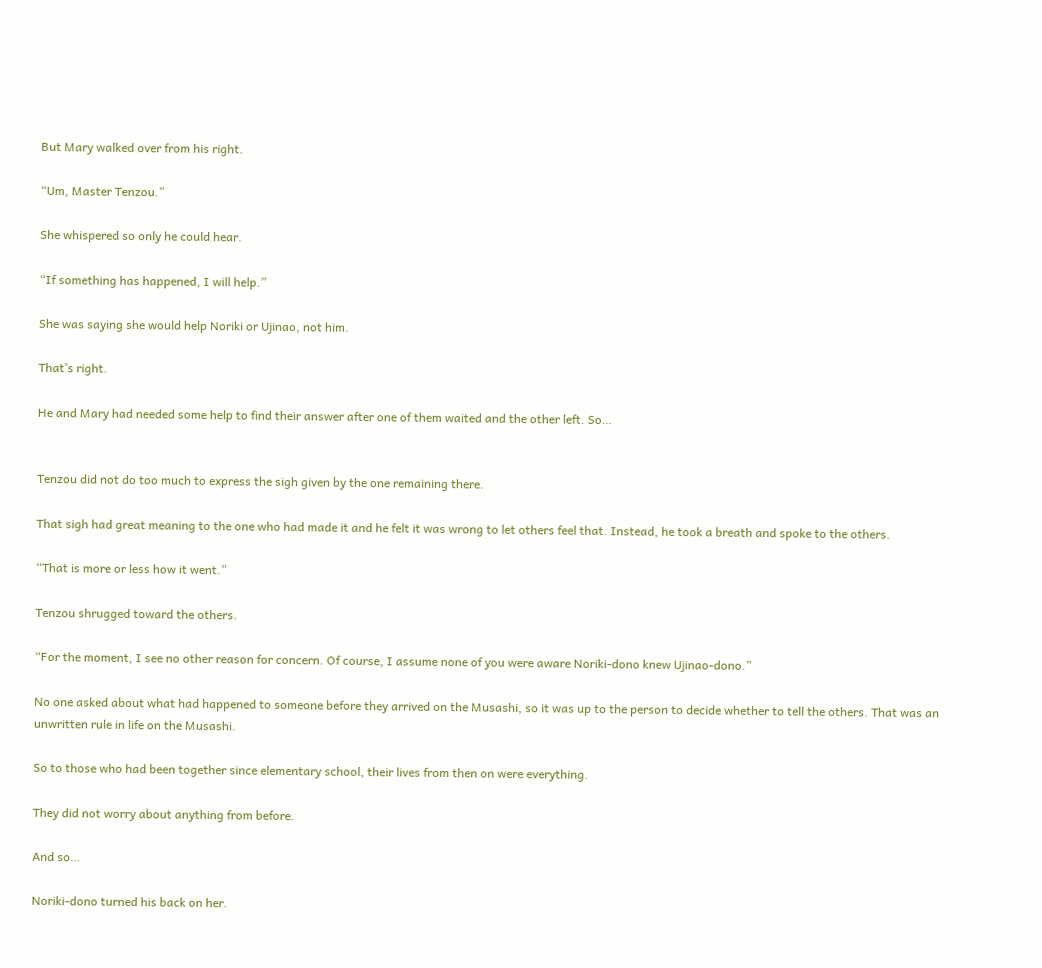But Mary walked over from his right.

“Um, Master Tenzou.”

She whispered so only he could hear.

“If something has happened, I will help.”

She was saying she would help Noriki or Ujinao, not him.

That’s right.

He and Mary had needed some help to find their answer after one of them waited and the other left. So…


Tenzou did not do too much to express the sigh given by the one remaining there.

That sigh had great meaning to the one who had made it and he felt it was wrong to let others feel that. Instead, he took a breath and spoke to the others.

“That is more or less how it went.”

Tenzou shrugged toward the others.

“For the moment, I see no other reason for concern. Of course, I assume none of you were aware Noriki-dono knew Ujinao-dono.”

No one asked about what had happened to someone before they arrived on the Musashi, so it was up to the person to decide whether to tell the others. That was an unwritten rule in life on the Musashi.

So to those who had been together since elementary school, their lives from then on were everything.

They did not worry about anything from before.

And so…

Noriki-dono turned his back on her.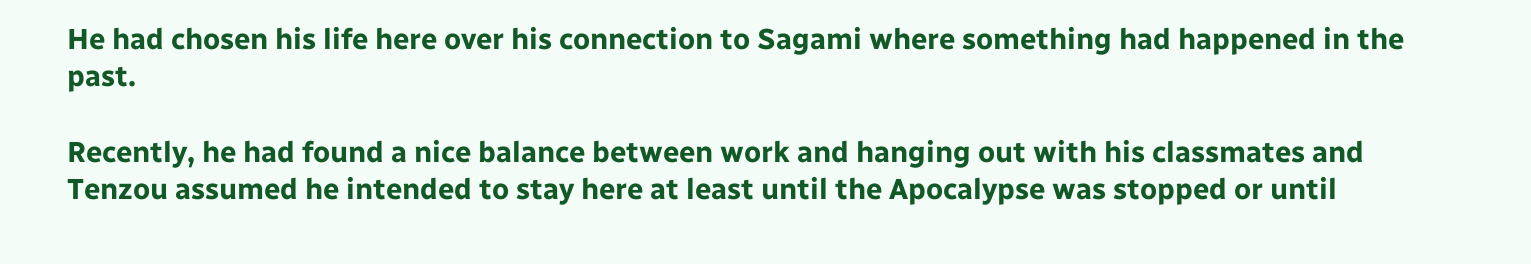He had chosen his life here over his connection to Sagami where something had happened in the past.

Recently, he had found a nice balance between work and hanging out with his classmates and Tenzou assumed he intended to stay here at least until the Apocalypse was stopped or until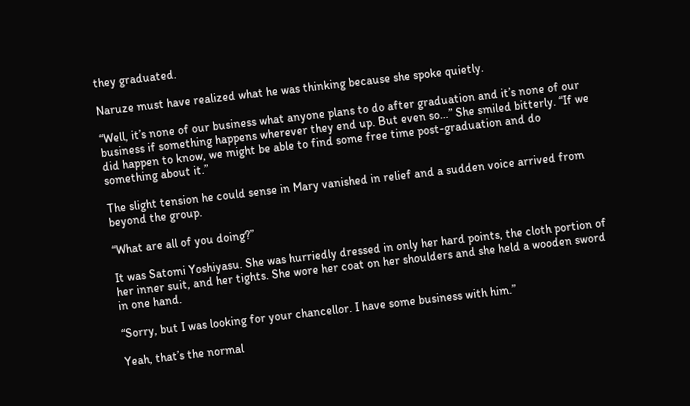they graduated.

Naruze must have realized what he was thinking because she spoke quietly.

“Well, it’s none of our business what anyone plans to do after graduation and it’s none of our business if something happens wherever they end up. But even so…” She smiled bitterly. “If we did happen to know, we might be able to find some free time post-graduation and do something about it.”

The slight tension he could sense in Mary vanished in relief and a sudden voice arrived from beyond the group.

“What are all of you doing?”

It was Satomi Yoshiyasu. She was hurriedly dressed in only her hard points, the cloth portion of her inner suit, and her tights. She wore her coat on her shoulders and she held a wooden sword in one hand.

“Sorry, but I was looking for your chancellor. I have some business with him.”

Yeah, that’s the normal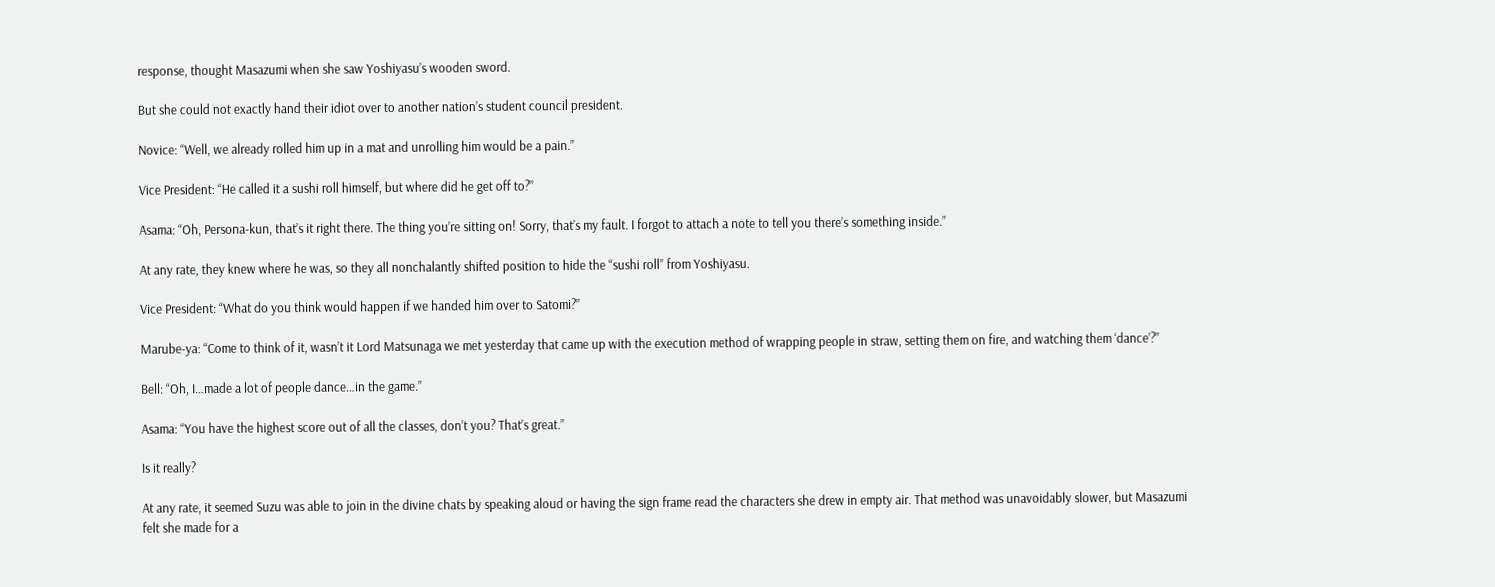response, thought Masazumi when she saw Yoshiyasu’s wooden sword.

But she could not exactly hand their idiot over to another nation’s student council president.

Novice: “Well, we already rolled him up in a mat and unrolling him would be a pain.”

Vice President: “He called it a sushi roll himself, but where did he get off to?”

Asama: “Oh, Persona-kun, that’s it right there. The thing you’re sitting on! Sorry, that’s my fault. I forgot to attach a note to tell you there’s something inside.”

At any rate, they knew where he was, so they all nonchalantly shifted position to hide the “sushi roll” from Yoshiyasu.

Vice President: “What do you think would happen if we handed him over to Satomi?”

Marube-ya: “Come to think of it, wasn’t it Lord Matsunaga we met yesterday that came up with the execution method of wrapping people in straw, setting them on fire, and watching them ‘dance’?”

Bell: “Oh, I…made a lot of people dance…in the game.”

Asama: “You have the highest score out of all the classes, don’t you? That’s great.”

Is it really?

At any rate, it seemed Suzu was able to join in the divine chats by speaking aloud or having the sign frame read the characters she drew in empty air. That method was unavoidably slower, but Masazumi felt she made for a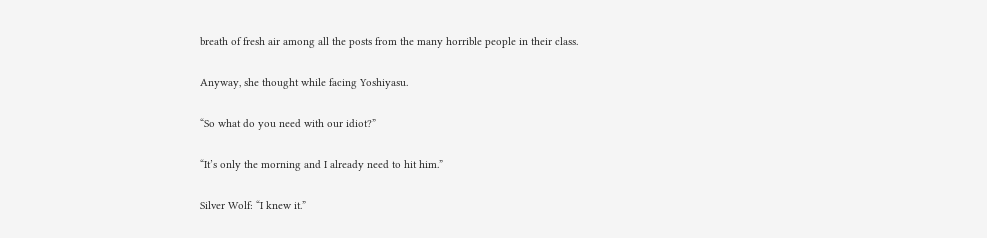breath of fresh air among all the posts from the many horrible people in their class.

Anyway, she thought while facing Yoshiyasu.

“So what do you need with our idiot?”

“It’s only the morning and I already need to hit him.”

Silver Wolf: “I knew it.”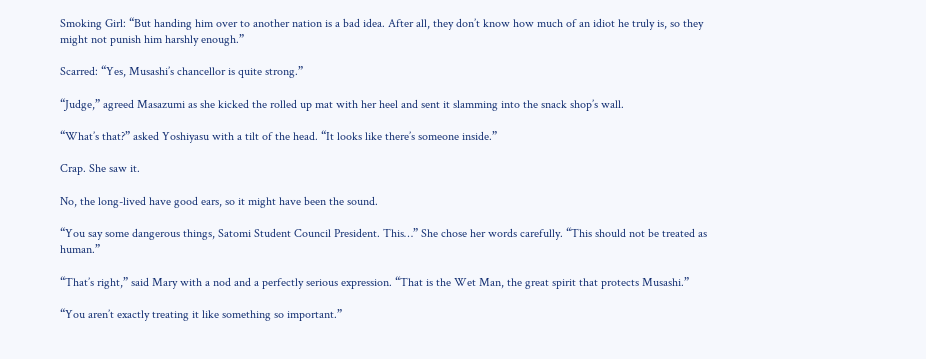Smoking Girl: “But handing him over to another nation is a bad idea. After all, they don’t know how much of an idiot he truly is, so they might not punish him harshly enough.”

Scarred: “Yes, Musashi’s chancellor is quite strong.”

“Judge,” agreed Masazumi as she kicked the rolled up mat with her heel and sent it slamming into the snack shop’s wall.

“What’s that?” asked Yoshiyasu with a tilt of the head. “It looks like there’s someone inside.”

Crap. She saw it.

No, the long-lived have good ears, so it might have been the sound.

“You say some dangerous things, Satomi Student Council President. This…” She chose her words carefully. “This should not be treated as human.”

“That’s right,” said Mary with a nod and a perfectly serious expression. “That is the Wet Man, the great spirit that protects Musashi.”

“You aren’t exactly treating it like something so important.”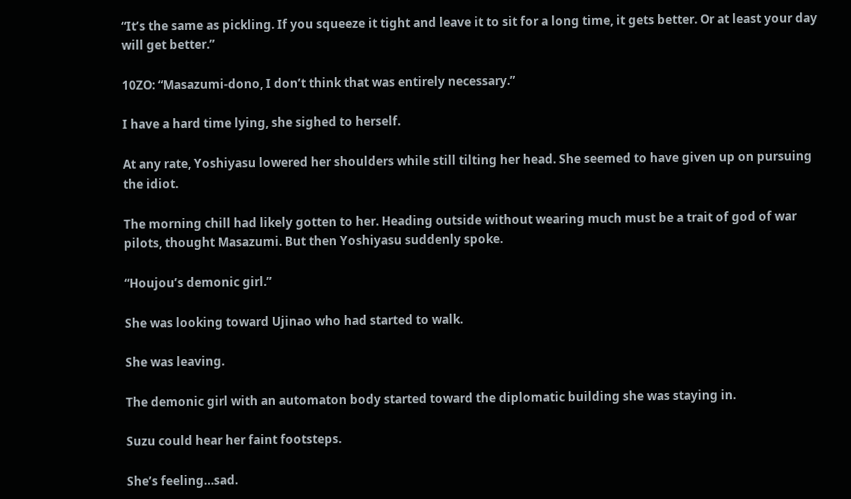“It’s the same as pickling. If you squeeze it tight and leave it to sit for a long time, it gets better. Or at least your day will get better.”

10ZO: “Masazumi-dono, I don’t think that was entirely necessary.”

I have a hard time lying, she sighed to herself.

At any rate, Yoshiyasu lowered her shoulders while still tilting her head. She seemed to have given up on pursuing the idiot.

The morning chill had likely gotten to her. Heading outside without wearing much must be a trait of god of war pilots, thought Masazumi. But then Yoshiyasu suddenly spoke.

“Houjou’s demonic girl.”

She was looking toward Ujinao who had started to walk.

She was leaving.

The demonic girl with an automaton body started toward the diplomatic building she was staying in.

Suzu could hear her faint footsteps.

She’s feeling…sad.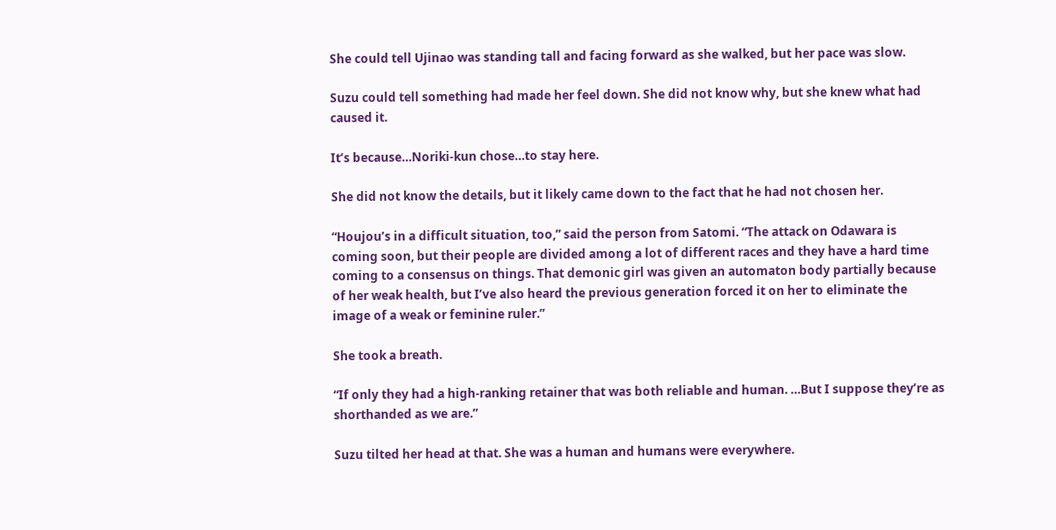She could tell Ujinao was standing tall and facing forward as she walked, but her pace was slow.

Suzu could tell something had made her feel down. She did not know why, but she knew what had caused it.

It’s because…Noriki-kun chose…to stay here.

She did not know the details, but it likely came down to the fact that he had not chosen her.

“Houjou’s in a difficult situation, too,” said the person from Satomi. “The attack on Odawara is coming soon, but their people are divided among a lot of different races and they have a hard time coming to a consensus on things. That demonic girl was given an automaton body partially because of her weak health, but I’ve also heard the previous generation forced it on her to eliminate the image of a weak or feminine ruler.”

She took a breath.

“If only they had a high-ranking retainer that was both reliable and human. …But I suppose they’re as shorthanded as we are.”

Suzu tilted her head at that. She was a human and humans were everywhere.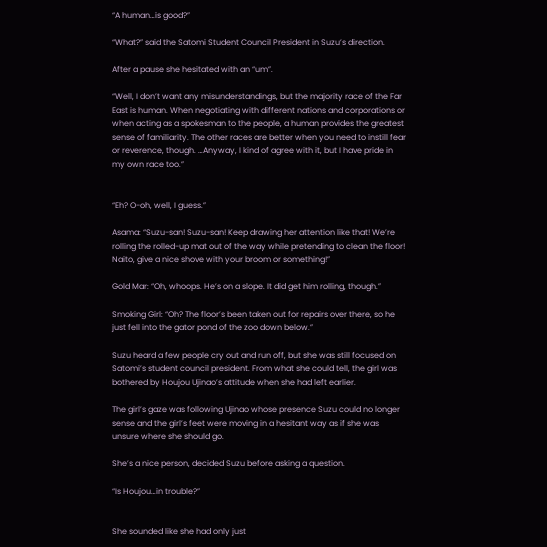“A human…is good?”

“What?” said the Satomi Student Council President in Suzu’s direction.

After a pause she hesitated with an “um”.

“Well, I don’t want any misunderstandings, but the majority race of the Far East is human. When negotiating with different nations and corporations or when acting as a spokesman to the people, a human provides the greatest sense of familiarity. The other races are better when you need to instill fear or reverence, though. …Anyway, I kind of agree with it, but I have pride in my own race too.”


“Eh? O-oh, well, I guess.”

Asama: “Suzu-san! Suzu-san! Keep drawing her attention like that! We’re rolling the rolled-up mat out of the way while pretending to clean the floor! Naito, give a nice shove with your broom or something!”

Gold Mar: “Oh, whoops. He’s on a slope. It did get him rolling, though.”

Smoking Girl: “Oh? The floor’s been taken out for repairs over there, so he just fell into the gator pond of the zoo down below.”

Suzu heard a few people cry out and run off, but she was still focused on Satomi’s student council president. From what she could tell, the girl was bothered by Houjou Ujinao’s attitude when she had left earlier.

The girl’s gaze was following Ujinao whose presence Suzu could no longer sense and the girl’s feet were moving in a hesitant way as if she was unsure where she should go.

She’s a nice person, decided Suzu before asking a question.

“Is Houjou…in trouble?”


She sounded like she had only just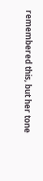remembered this, but her tone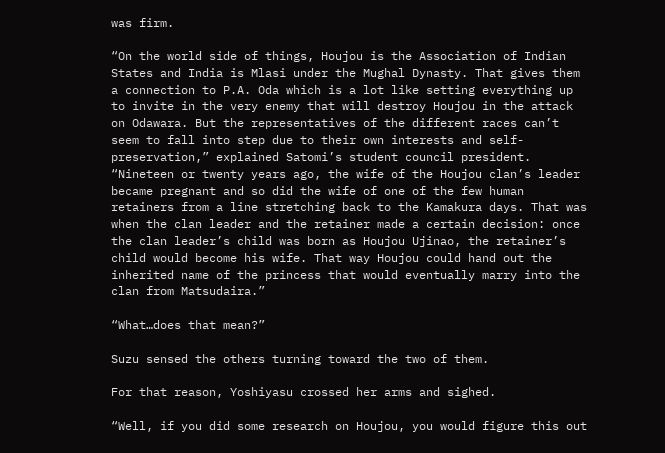was firm.

“On the world side of things, Houjou is the Association of Indian States and India is Mlasi under the Mughal Dynasty. That gives them a connection to P.A. Oda which is a lot like setting everything up to invite in the very enemy that will destroy Houjou in the attack on Odawara. But the representatives of the different races can’t seem to fall into step due to their own interests and self-preservation,” explained Satomi’s student council president. “Nineteen or twenty years ago, the wife of the Houjou clan’s leader became pregnant and so did the wife of one of the few human retainers from a line stretching back to the Kamakura days. That was when the clan leader and the retainer made a certain decision: once the clan leader’s child was born as Houjou Ujinao, the retainer’s child would become his wife. That way Houjou could hand out the inherited name of the princess that would eventually marry into the clan from Matsudaira.”

“What…does that mean?”

Suzu sensed the others turning toward the two of them.

For that reason, Yoshiyasu crossed her arms and sighed.

“Well, if you did some research on Houjou, you would figure this out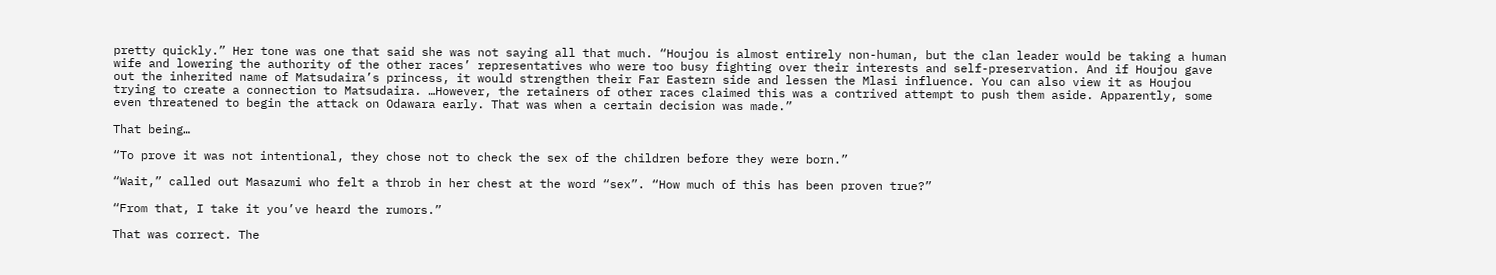pretty quickly.” Her tone was one that said she was not saying all that much. “Houjou is almost entirely non-human, but the clan leader would be taking a human wife and lowering the authority of the other races’ representatives who were too busy fighting over their interests and self-preservation. And if Houjou gave out the inherited name of Matsudaira’s princess, it would strengthen their Far Eastern side and lessen the Mlasi influence. You can also view it as Houjou trying to create a connection to Matsudaira. …However, the retainers of other races claimed this was a contrived attempt to push them aside. Apparently, some even threatened to begin the attack on Odawara early. That was when a certain decision was made.”

That being…

“To prove it was not intentional, they chose not to check the sex of the children before they were born.”

“Wait,” called out Masazumi who felt a throb in her chest at the word “sex”. “How much of this has been proven true?”

“From that, I take it you’ve heard the rumors.”

That was correct. The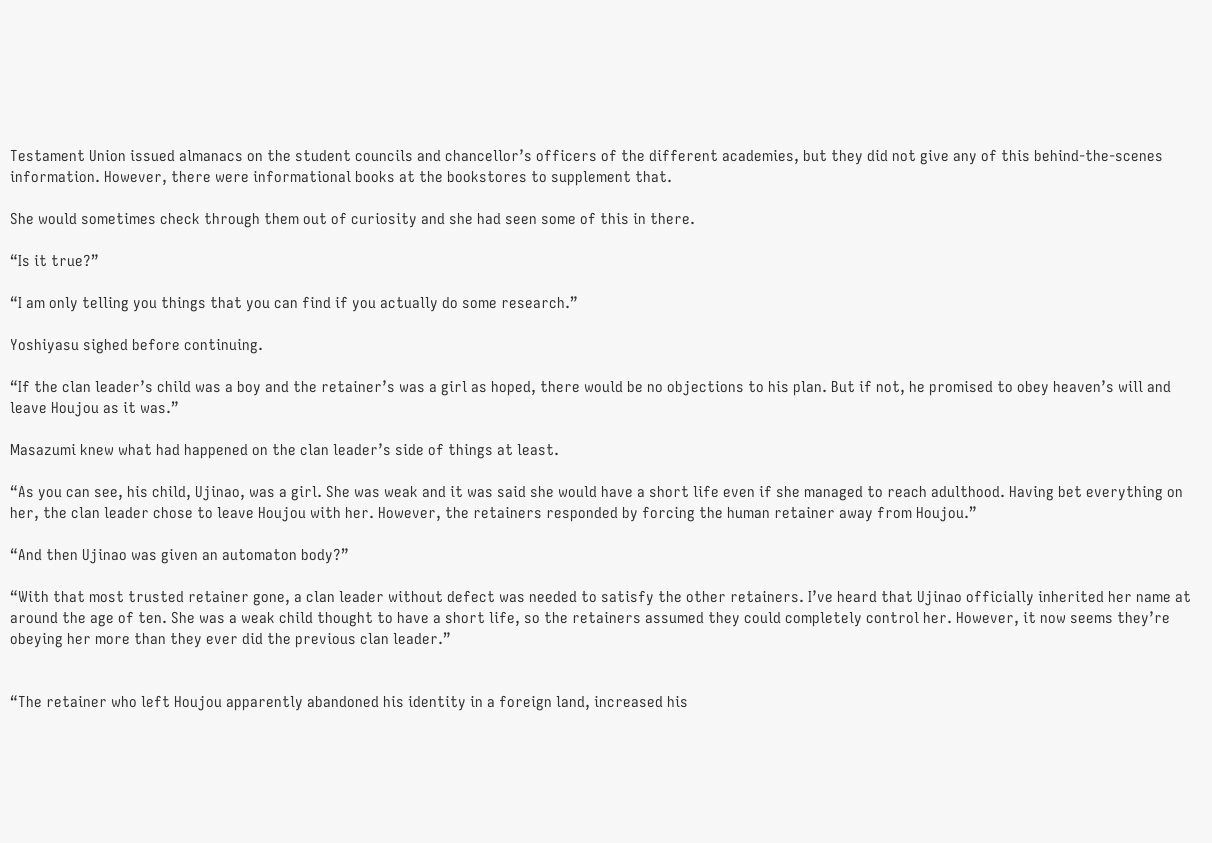Testament Union issued almanacs on the student councils and chancellor’s officers of the different academies, but they did not give any of this behind-the-scenes information. However, there were informational books at the bookstores to supplement that.

She would sometimes check through them out of curiosity and she had seen some of this in there.

“Is it true?”

“I am only telling you things that you can find if you actually do some research.”

Yoshiyasu sighed before continuing.

“If the clan leader’s child was a boy and the retainer’s was a girl as hoped, there would be no objections to his plan. But if not, he promised to obey heaven’s will and leave Houjou as it was.”

Masazumi knew what had happened on the clan leader’s side of things at least.

“As you can see, his child, Ujinao, was a girl. She was weak and it was said she would have a short life even if she managed to reach adulthood. Having bet everything on her, the clan leader chose to leave Houjou with her. However, the retainers responded by forcing the human retainer away from Houjou.”

“And then Ujinao was given an automaton body?”

“With that most trusted retainer gone, a clan leader without defect was needed to satisfy the other retainers. I’ve heard that Ujinao officially inherited her name at around the age of ten. She was a weak child thought to have a short life, so the retainers assumed they could completely control her. However, it now seems they’re obeying her more than they ever did the previous clan leader.”


“The retainer who left Houjou apparently abandoned his identity in a foreign land, increased his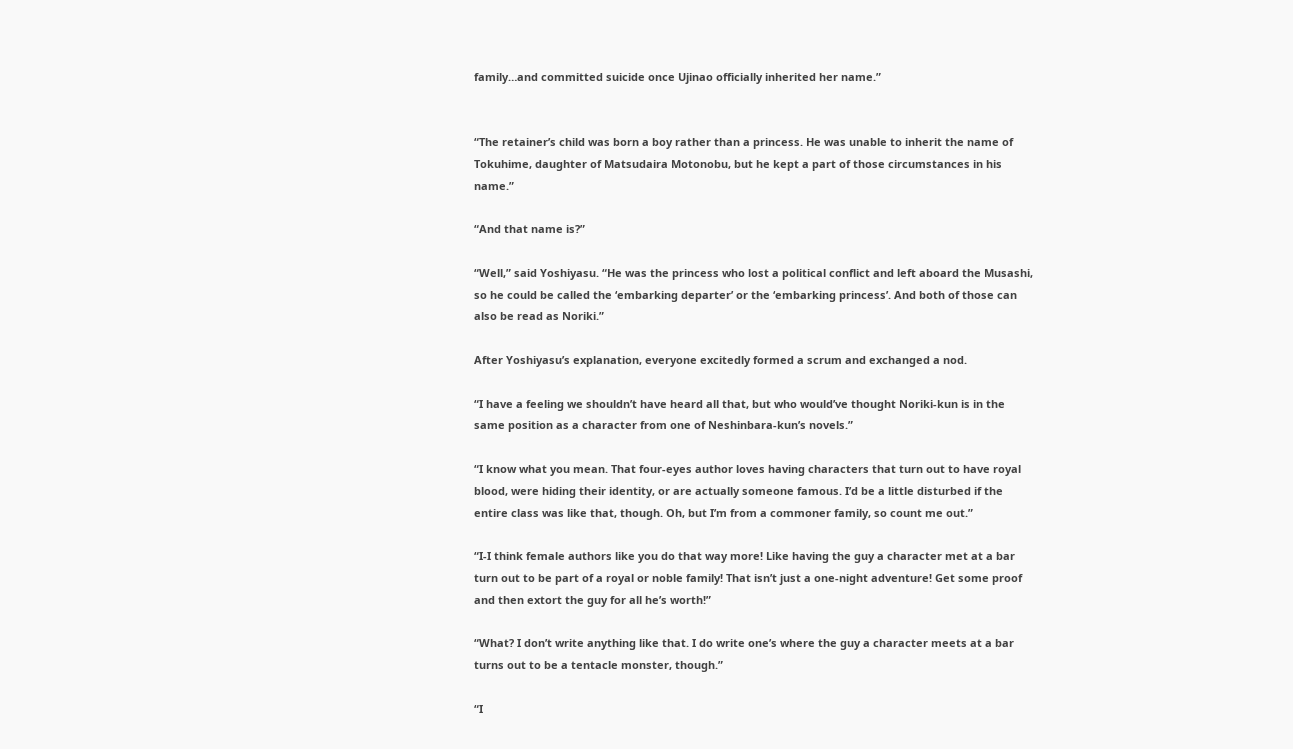family…and committed suicide once Ujinao officially inherited her name.”


“The retainer’s child was born a boy rather than a princess. He was unable to inherit the name of Tokuhime, daughter of Matsudaira Motonobu, but he kept a part of those circumstances in his name.”

“And that name is?”

“Well,” said Yoshiyasu. “He was the princess who lost a political conflict and left aboard the Musashi, so he could be called the ‘embarking departer’ or the ‘embarking princess’. And both of those can also be read as Noriki.”

After Yoshiyasu’s explanation, everyone excitedly formed a scrum and exchanged a nod.

“I have a feeling we shouldn’t have heard all that, but who would’ve thought Noriki-kun is in the same position as a character from one of Neshinbara-kun’s novels.”

“I know what you mean. That four-eyes author loves having characters that turn out to have royal blood, were hiding their identity, or are actually someone famous. I’d be a little disturbed if the entire class was like that, though. Oh, but I’m from a commoner family, so count me out.”

“I-I think female authors like you do that way more! Like having the guy a character met at a bar turn out to be part of a royal or noble family! That isn’t just a one-night adventure! Get some proof and then extort the guy for all he’s worth!”

“What? I don’t write anything like that. I do write one’s where the guy a character meets at a bar turns out to be a tentacle monster, though.”

“I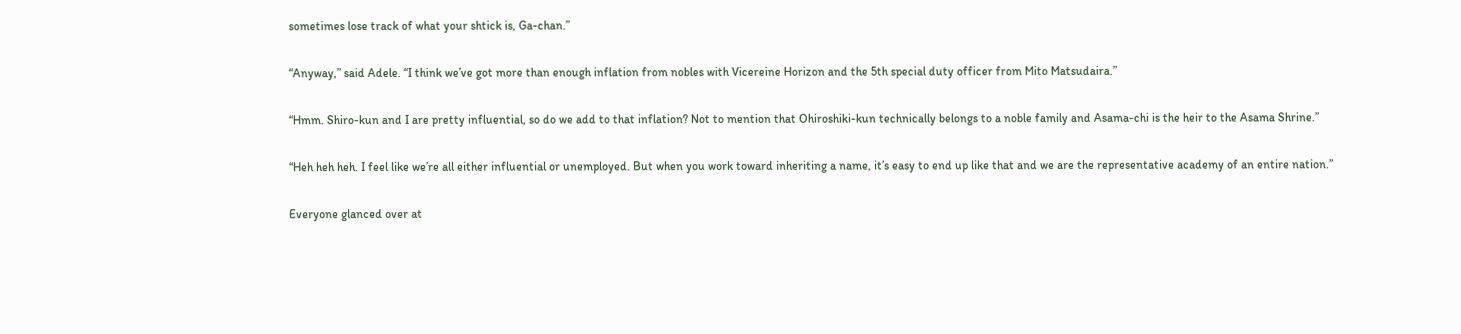sometimes lose track of what your shtick is, Ga-chan.”

“Anyway,” said Adele. “I think we’ve got more than enough inflation from nobles with Vicereine Horizon and the 5th special duty officer from Mito Matsudaira.”

“Hmm. Shiro-kun and I are pretty influential, so do we add to that inflation? Not to mention that Ohiroshiki-kun technically belongs to a noble family and Asama-chi is the heir to the Asama Shrine.”

“Heh heh heh. I feel like we’re all either influential or unemployed. But when you work toward inheriting a name, it’s easy to end up like that and we are the representative academy of an entire nation.”

Everyone glanced over at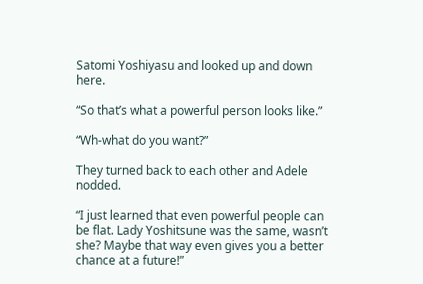Satomi Yoshiyasu and looked up and down here.

“So that’s what a powerful person looks like.”

“Wh-what do you want?”

They turned back to each other and Adele nodded.

“I just learned that even powerful people can be flat. Lady Yoshitsune was the same, wasn’t she? Maybe that way even gives you a better chance at a future!”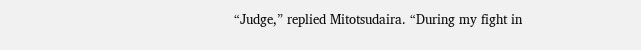“Judge,” replied Mitotsudaira. “During my fight in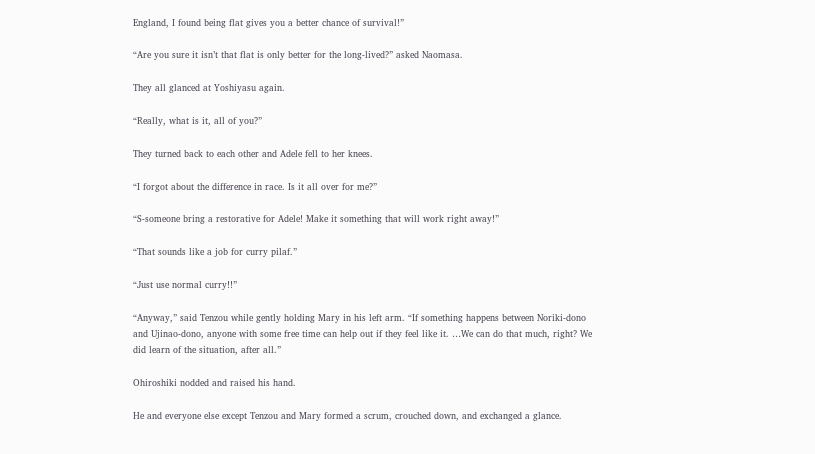England, I found being flat gives you a better chance of survival!”

“Are you sure it isn’t that flat is only better for the long-lived?” asked Naomasa.

They all glanced at Yoshiyasu again.

“Really, what is it, all of you?”

They turned back to each other and Adele fell to her knees.

“I forgot about the difference in race. Is it all over for me?”

“S-someone bring a restorative for Adele! Make it something that will work right away!”

“That sounds like a job for curry pilaf.”

“Just use normal curry!!”

“Anyway,” said Tenzou while gently holding Mary in his left arm. “If something happens between Noriki-dono and Ujinao-dono, anyone with some free time can help out if they feel like it. …We can do that much, right? We did learn of the situation, after all.”

Ohiroshiki nodded and raised his hand.

He and everyone else except Tenzou and Mary formed a scrum, crouched down, and exchanged a glance.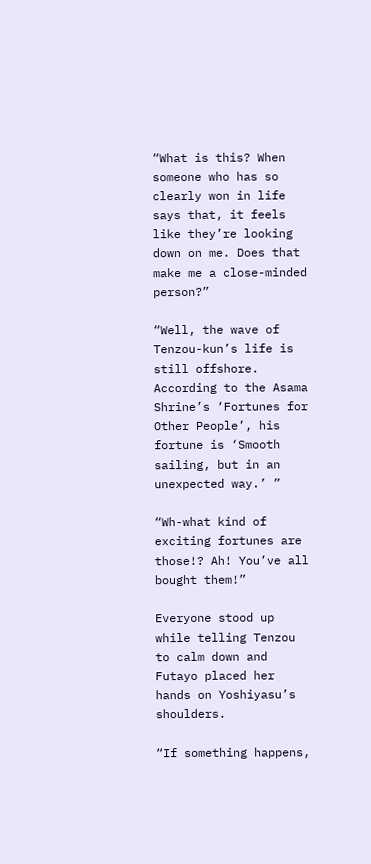“What is this? When someone who has so clearly won in life says that, it feels like they’re looking down on me. Does that make me a close-minded person?”

“Well, the wave of Tenzou-kun’s life is still offshore. According to the Asama Shrine’s ‘Fortunes for Other People’, his fortune is ‘Smooth sailing, but in an unexpected way.’ ”

“Wh-what kind of exciting fortunes are those!? Ah! You’ve all bought them!”

Everyone stood up while telling Tenzou to calm down and Futayo placed her hands on Yoshiyasu’s shoulders.

“If something happens,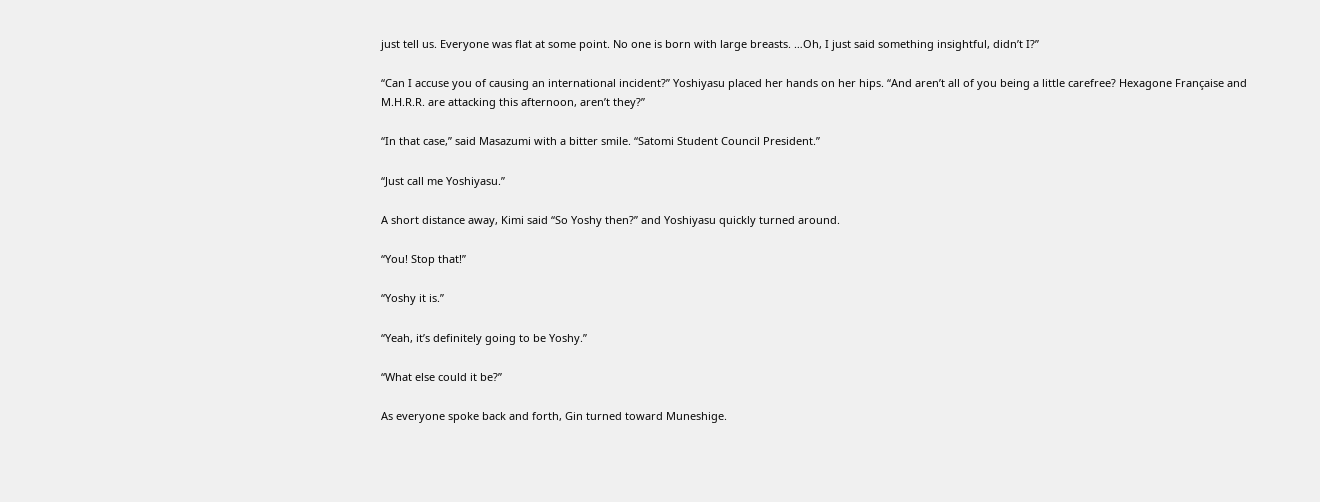just tell us. Everyone was flat at some point. No one is born with large breasts. …Oh, I just said something insightful, didn’t I?”

“Can I accuse you of causing an international incident?” Yoshiyasu placed her hands on her hips. “And aren’t all of you being a little carefree? Hexagone Française and M.H.R.R. are attacking this afternoon, aren’t they?”

“In that case,” said Masazumi with a bitter smile. “Satomi Student Council President.”

“Just call me Yoshiyasu.”

A short distance away, Kimi said “So Yoshy then?” and Yoshiyasu quickly turned around.

“You! Stop that!”

“Yoshy it is.”

“Yeah, it’s definitely going to be Yoshy.”

“What else could it be?”

As everyone spoke back and forth, Gin turned toward Muneshige.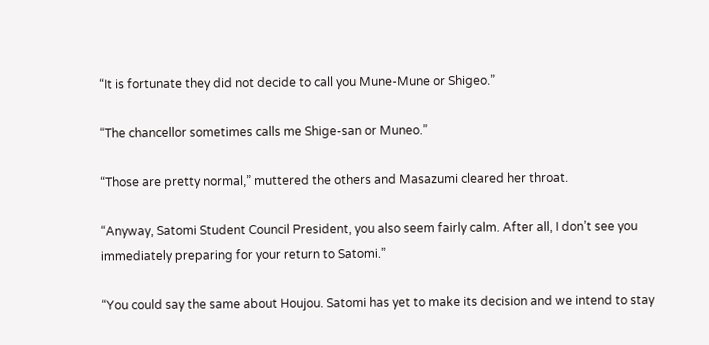“It is fortunate they did not decide to call you Mune-Mune or Shigeo.”

“The chancellor sometimes calls me Shige-san or Muneo.”

“Those are pretty normal,” muttered the others and Masazumi cleared her throat.

“Anyway, Satomi Student Council President, you also seem fairly calm. After all, I don’t see you immediately preparing for your return to Satomi.”

“You could say the same about Houjou. Satomi has yet to make its decision and we intend to stay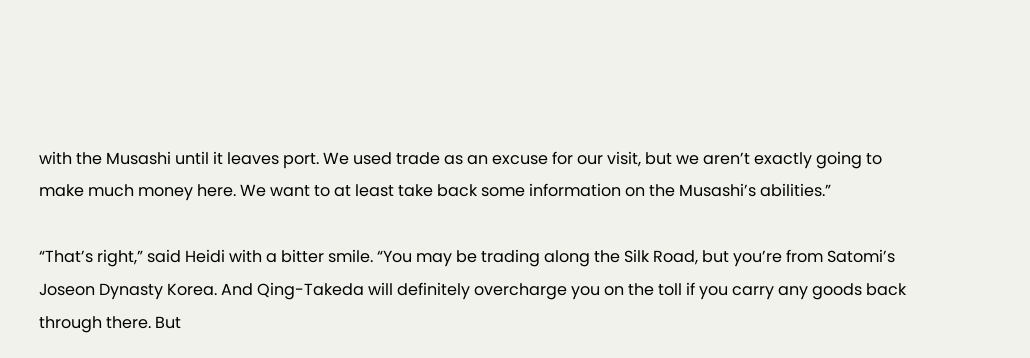with the Musashi until it leaves port. We used trade as an excuse for our visit, but we aren’t exactly going to make much money here. We want to at least take back some information on the Musashi’s abilities.”

“That’s right,” said Heidi with a bitter smile. “You may be trading along the Silk Road, but you’re from Satomi’s Joseon Dynasty Korea. And Qing-Takeda will definitely overcharge you on the toll if you carry any goods back through there. But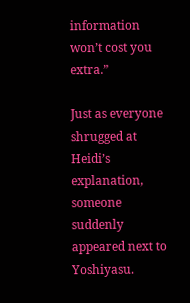information won’t cost you extra.”

Just as everyone shrugged at Heidi’s explanation, someone suddenly appeared next to Yoshiyasu.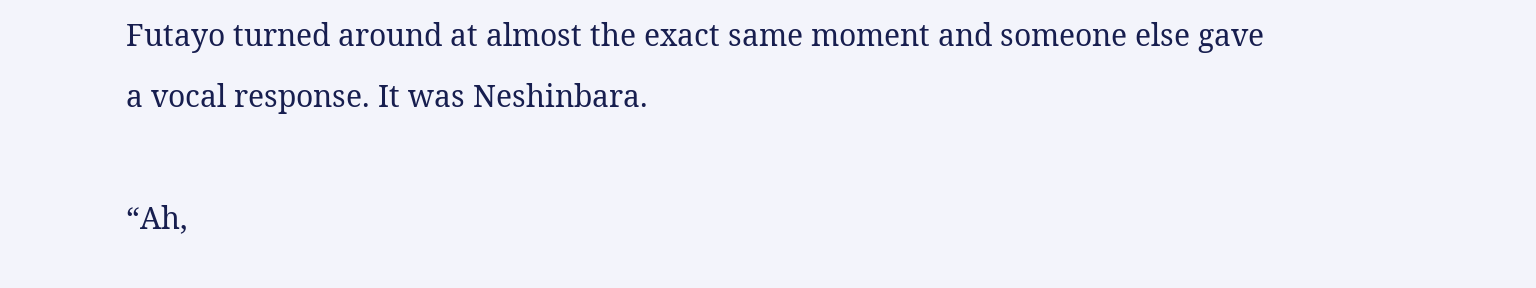Futayo turned around at almost the exact same moment and someone else gave a vocal response. It was Neshinbara.

“Ah,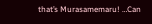that’s Murasamemaru! …Can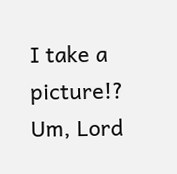I take a picture!? Um, Lord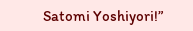Satomi Yoshiyori!”